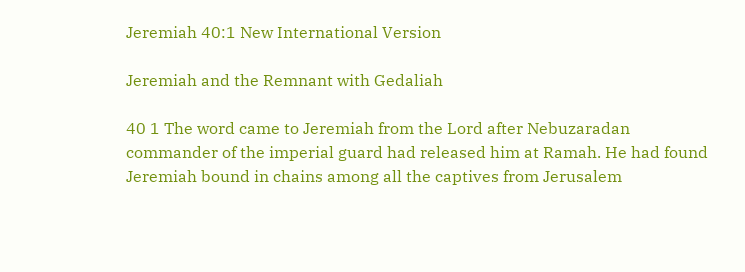Jeremiah 40:1 New International Version

Jeremiah and the Remnant with Gedaliah

40 1 The word came to Jeremiah from the Lord after Nebuzaradan commander of the imperial guard had released him at Ramah. He had found Jeremiah bound in chains among all the captives from Jerusalem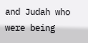and Judah who were being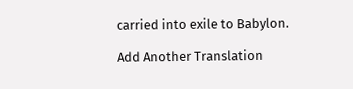carried into exile to Babylon.

Add Another Translation